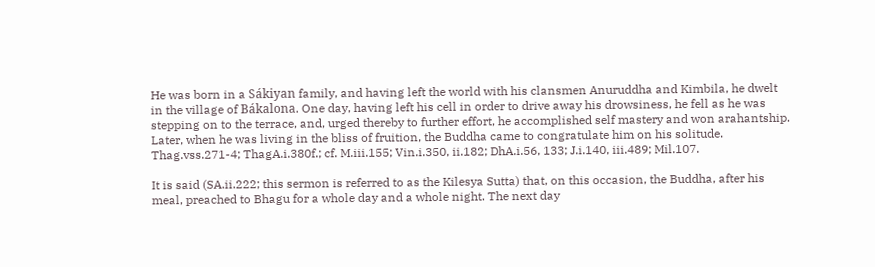He was born in a Sákiyan family, and having left the world with his clansmen Anuruddha and Kimbila, he dwelt in the village of Bákalona. One day, having left his cell in order to drive away his drowsiness, he fell as he was stepping on to the terrace, and, urged thereby to further effort, he accomplished self mastery and won arahantship. Later, when he was living in the bliss of fruition, the Buddha came to congratulate him on his solitude. Thag.vss.271-4; ThagA.i.380f.; cf. M.iii.155; Vin.i.350, ii.182; DhA.i.56, 133; J.i.140, iii.489; Mil.107.

It is said (SA.ii.222; this sermon is referred to as the Kilesya Sutta) that, on this occasion, the Buddha, after his meal, preached to Bhagu for a whole day and a whole night. The next day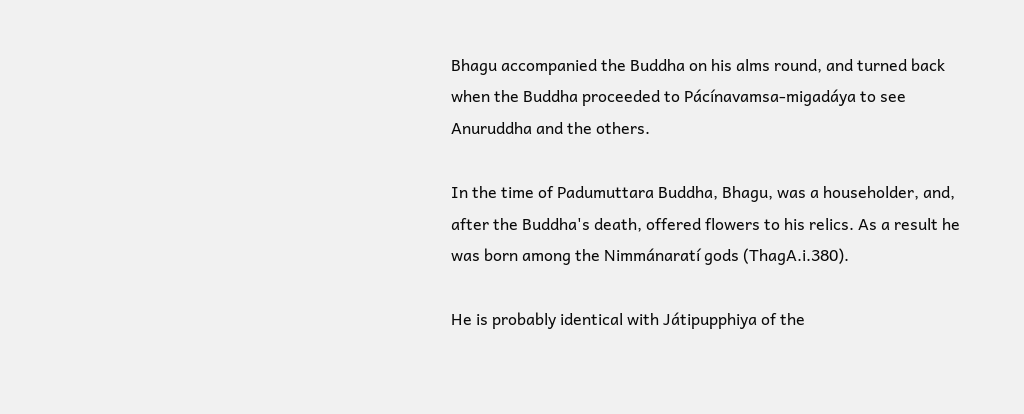Bhagu accompanied the Buddha on his alms round, and turned back when the Buddha proceeded to Pácínavamsa-migadáya to see Anuruddha and the others.

In the time of Padumuttara Buddha, Bhagu, was a householder, and, after the Buddha's death, offered flowers to his relics. As a result he was born among the Nimmánaratí gods (ThagA.i.380).

He is probably identical with Játipupphiya of the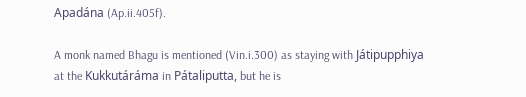Apadána (Ap.ii.405f).

A monk named Bhagu is mentioned (Vin.i.300) as staying with Játipupphiya at the Kukkutáráma in Pátaliputta, but he is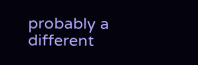probably a different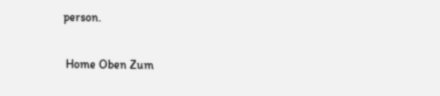person.

 Home Oben Zum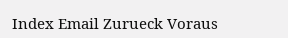Index Email Zurueck Voraus